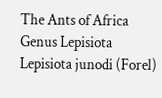The Ants of Africa
Genus Lepisiota
Lepisiota junodi (Forel)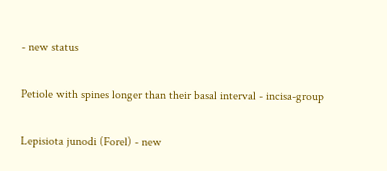- new status

Petiole with spines longer than their basal interval - incisa-group

Lepisiota junodi (Forel) - new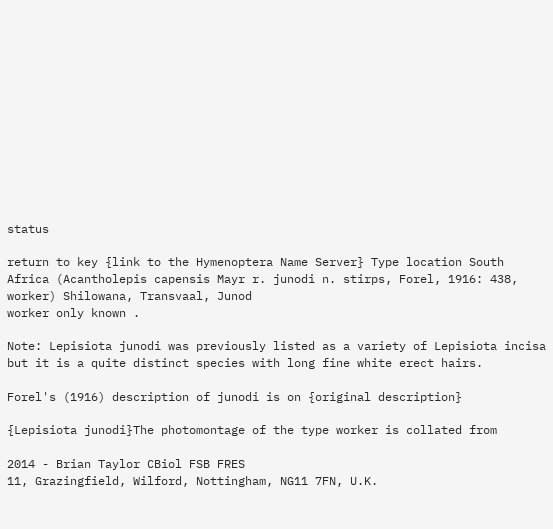status

return to key {link to the Hymenoptera Name Server} Type location South Africa (Acantholepis capensis Mayr r. junodi n. stirps, Forel, 1916: 438, worker) Shilowana, Transvaal, Junod
worker only known .

Note: Lepisiota junodi was previously listed as a variety of Lepisiota incisa but it is a quite distinct species with long fine white erect hairs.

Forel's (1916) description of junodi is on {original description}

{Lepisiota junodi}The photomontage of the type worker is collated from

2014 - Brian Taylor CBiol FSB FRES
11, Grazingfield, Wilford, Nottingham, NG11 7FN, U.K.